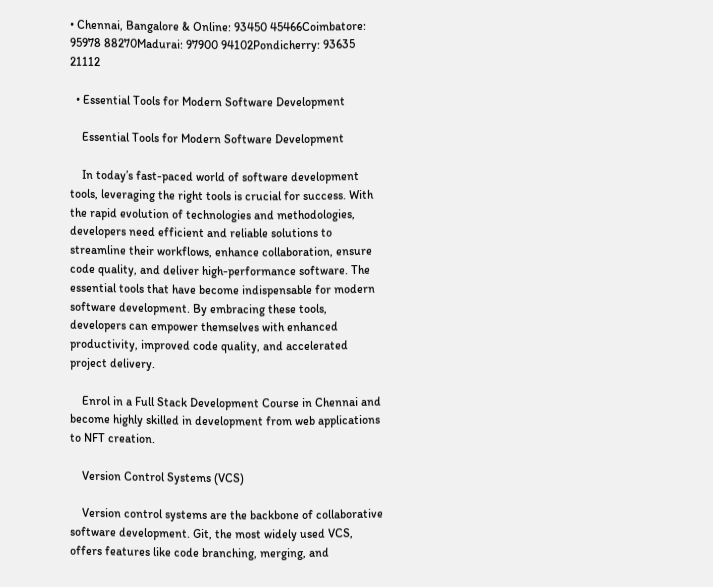• Chennai, Bangalore & Online: 93450 45466Coimbatore: 95978 88270Madurai: 97900 94102Pondicherry: 93635 21112

  • Essential Tools for Modern Software Development

    Essential Tools for Modern Software Development

    In today’s fast-paced world of software development tools, leveraging the right tools is crucial for success. With the rapid evolution of technologies and methodologies, developers need efficient and reliable solutions to streamline their workflows, enhance collaboration, ensure code quality, and deliver high-performance software. The essential tools that have become indispensable for modern software development. By embracing these tools, developers can empower themselves with enhanced productivity, improved code quality, and accelerated project delivery.

    Enrol in a Full Stack Development Course in Chennai and become highly skilled in development from web applications to NFT creation.

    Version Control Systems (VCS)

    Version control systems are the backbone of collaborative software development. Git, the most widely used VCS, offers features like code branching, merging, and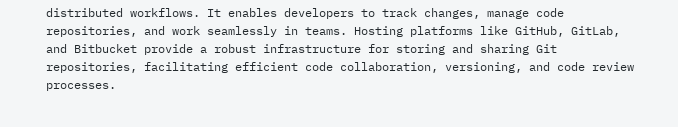distributed workflows. It enables developers to track changes, manage code repositories, and work seamlessly in teams. Hosting platforms like GitHub, GitLab, and Bitbucket provide a robust infrastructure for storing and sharing Git repositories, facilitating efficient code collaboration, versioning, and code review processes.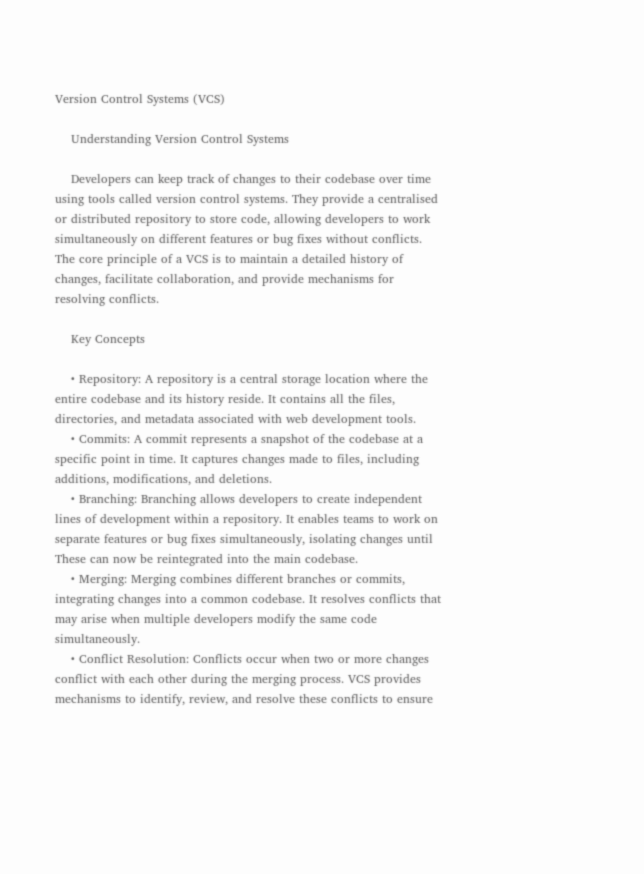Version Control Systems (VCS)

    Understanding Version Control Systems

    Developers can keep track of changes to their codebase over time using tools called version control systems. They provide a centralised or distributed repository to store code, allowing developers to work simultaneously on different features or bug fixes without conflicts. The core principle of a VCS is to maintain a detailed history of changes, facilitate collaboration, and provide mechanisms for resolving conflicts.

    Key Concepts

    • Repository: A repository is a central storage location where the entire codebase and its history reside. It contains all the files, directories, and metadata associated with web development tools.
    • Commits: A commit represents a snapshot of the codebase at a specific point in time. It captures changes made to files, including additions, modifications, and deletions.
    • Branching: Branching allows developers to create independent lines of development within a repository. It enables teams to work on separate features or bug fixes simultaneously, isolating changes until These can now be reintegrated into the main codebase.
    • Merging: Merging combines different branches or commits, integrating changes into a common codebase. It resolves conflicts that may arise when multiple developers modify the same code simultaneously.
    • Conflict Resolution: Conflicts occur when two or more changes conflict with each other during the merging process. VCS provides mechanisms to identify, review, and resolve these conflicts to ensure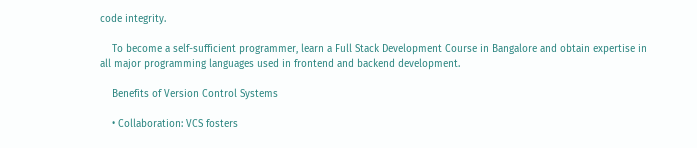code integrity.

    To become a self-sufficient programmer, learn a Full Stack Development Course in Bangalore and obtain expertise in all major programming languages used in frontend and backend development.

    Benefits of Version Control Systems

    • Collaboration: VCS fosters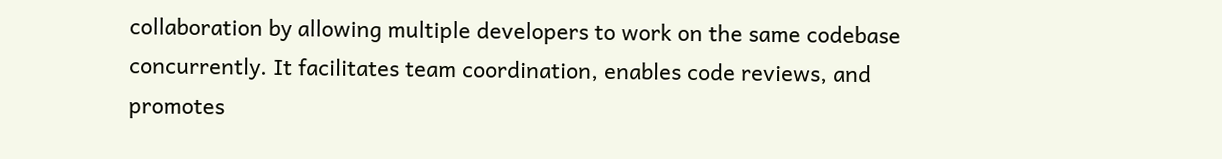collaboration by allowing multiple developers to work on the same codebase concurrently. It facilitates team coordination, enables code reviews, and promotes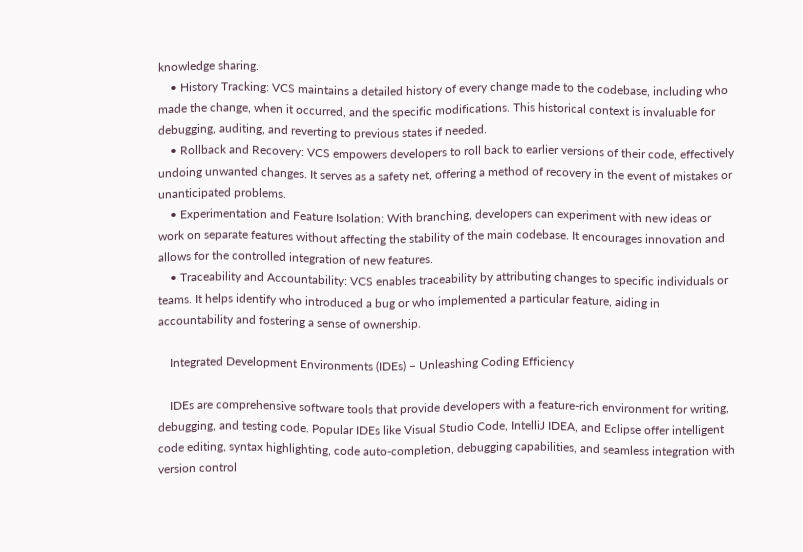knowledge sharing.
    • History Tracking: VCS maintains a detailed history of every change made to the codebase, including who made the change, when it occurred, and the specific modifications. This historical context is invaluable for debugging, auditing, and reverting to previous states if needed.
    • Rollback and Recovery: VCS empowers developers to roll back to earlier versions of their code, effectively undoing unwanted changes. It serves as a safety net, offering a method of recovery in the event of mistakes or unanticipated problems.
    • Experimentation and Feature Isolation: With branching, developers can experiment with new ideas or work on separate features without affecting the stability of the main codebase. It encourages innovation and allows for the controlled integration of new features.
    • Traceability and Accountability: VCS enables traceability by attributing changes to specific individuals or teams. It helps identify who introduced a bug or who implemented a particular feature, aiding in accountability and fostering a sense of ownership.

    Integrated Development Environments (IDEs) – Unleashing Coding Efficiency

    IDEs are comprehensive software tools that provide developers with a feature-rich environment for writing, debugging, and testing code. Popular IDEs like Visual Studio Code, IntelliJ IDEA, and Eclipse offer intelligent code editing, syntax highlighting, code auto-completion, debugging capabilities, and seamless integration with version control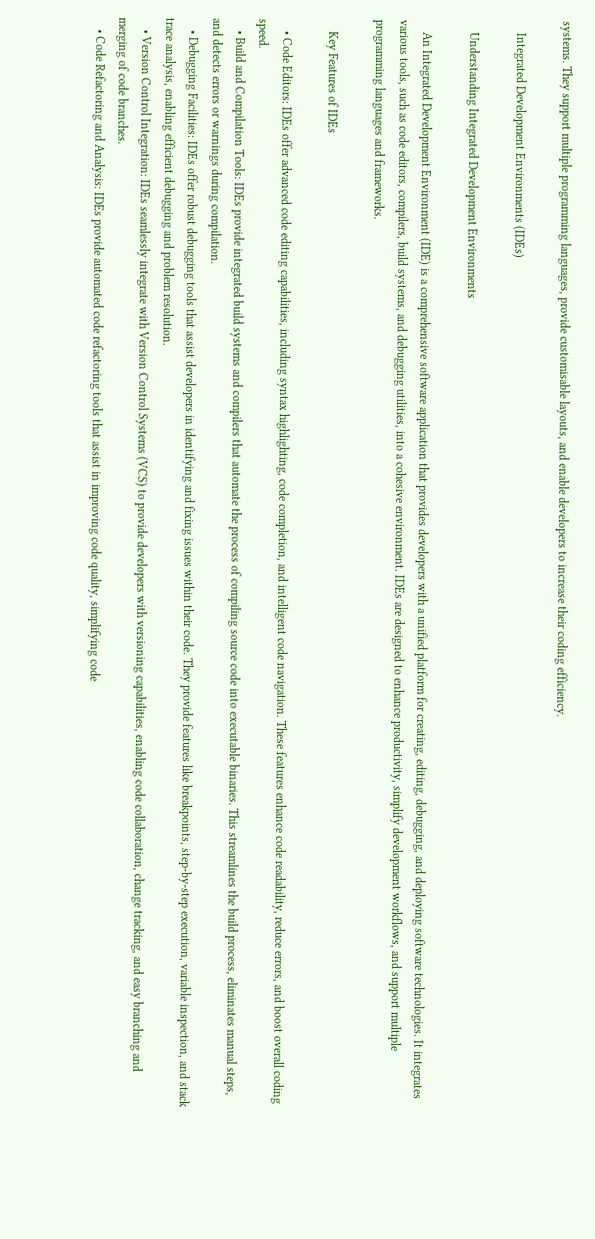systems. They support multiple programming languages, provide customisable layouts, and enable developers to increase their coding efficiency.

    Integrated Development Environments (IDEs)

    Understanding Integrated Development Environments

    An Integrated Development Environment (IDE) is a comprehensive software application that provides developers with a unified platform for creating, editing, debugging, and deploying software technologies. It integrates various tools, such as code editors, compilers, build systems, and debugging utilities, into a cohesive environment. IDEs are designed to enhance productivity, simplify development workflows, and support multiple programming languages and frameworks.

    Key Features of IDEs

    • Code Editors: IDEs offer advanced code editing capabilities, including syntax highlighting, code completion, and intelligent code navigation. These features enhance code readability, reduce errors, and boost overall coding speed.
    • Build and Compilation Tools: IDEs provide integrated build systems and compilers that automate the process of compiling source code into executable binaries. This streamlines the build process, eliminates manual steps, and detects errors or warnings during compilation.
    • Debugging Facilities: IDEs offer robust debugging tools that assist developers in identifying and fixing issues within their code. They provide features like breakpoints, step-by-step execution, variable inspection, and stack trace analysis, enabling efficient debugging and problem resolution.
    • Version Control Integration: IDEs seamlessly integrate with Version Control Systems (VCS) to provide developers with versioning capabilities, enabling code collaboration, change tracking, and easy branching and merging of code branches.
    • Code Refactoring and Analysis: IDEs provide automated code refactoring tools that assist in improving code quality, simplifying code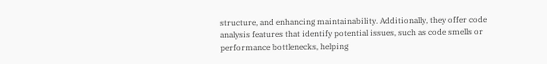structure, and enhancing maintainability. Additionally, they offer code analysis features that identify potential issues, such as code smells or performance bottlenecks, helping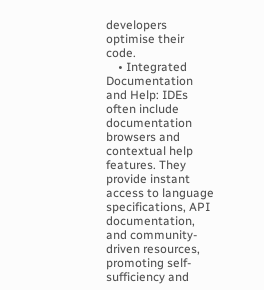developers optimise their code.
    • Integrated Documentation and Help: IDEs often include documentation browsers and contextual help features. They provide instant access to language specifications, API documentation, and community-driven resources, promoting self-sufficiency and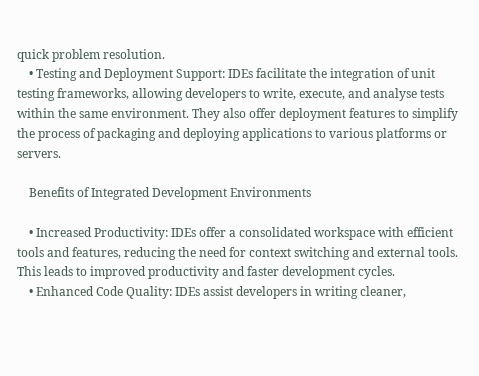quick problem resolution.
    • Testing and Deployment Support: IDEs facilitate the integration of unit testing frameworks, allowing developers to write, execute, and analyse tests within the same environment. They also offer deployment features to simplify the process of packaging and deploying applications to various platforms or servers.

    Benefits of Integrated Development Environments

    • Increased Productivity: IDEs offer a consolidated workspace with efficient tools and features, reducing the need for context switching and external tools. This leads to improved productivity and faster development cycles.
    • Enhanced Code Quality: IDEs assist developers in writing cleaner,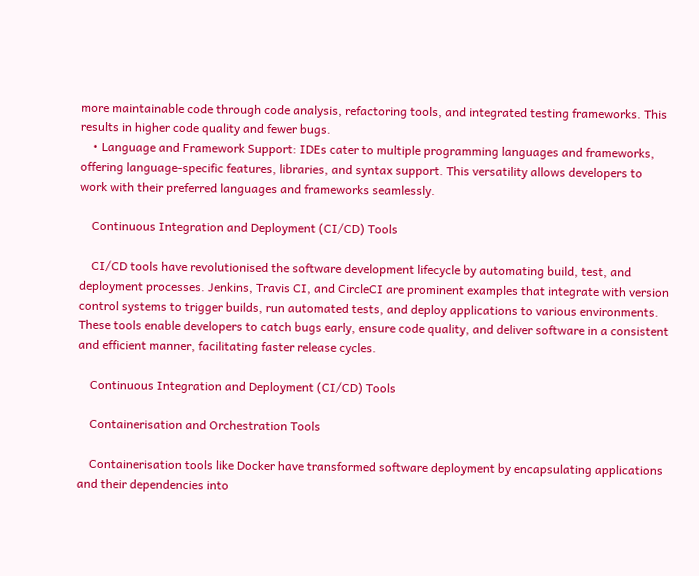more maintainable code through code analysis, refactoring tools, and integrated testing frameworks. This results in higher code quality and fewer bugs.
    • Language and Framework Support: IDEs cater to multiple programming languages and frameworks, offering language-specific features, libraries, and syntax support. This versatility allows developers to work with their preferred languages and frameworks seamlessly.

    Continuous Integration and Deployment (CI/CD) Tools

    CI/CD tools have revolutionised the software development lifecycle by automating build, test, and deployment processes. Jenkins, Travis CI, and CircleCI are prominent examples that integrate with version control systems to trigger builds, run automated tests, and deploy applications to various environments. These tools enable developers to catch bugs early, ensure code quality, and deliver software in a consistent and efficient manner, facilitating faster release cycles.

    Continuous Integration and Deployment (CI/CD) Tools

    Containerisation and Orchestration Tools

    Containerisation tools like Docker have transformed software deployment by encapsulating applications and their dependencies into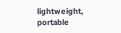lightweight, portable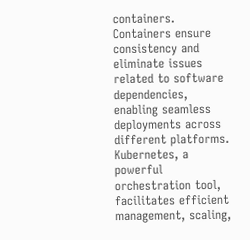containers. Containers ensure consistency and eliminate issues related to software dependencies, enabling seamless deployments across different platforms. Kubernetes, a powerful orchestration tool, facilitates efficient management, scaling,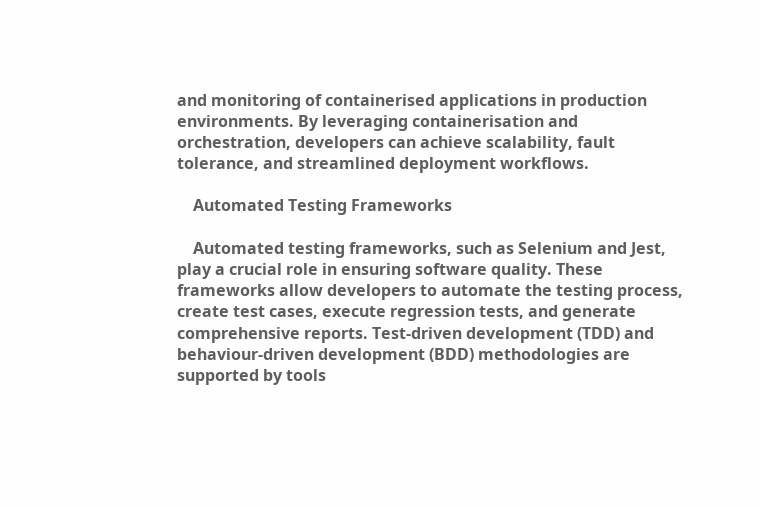and monitoring of containerised applications in production environments. By leveraging containerisation and orchestration, developers can achieve scalability, fault tolerance, and streamlined deployment workflows.

    Automated Testing Frameworks

    Automated testing frameworks, such as Selenium and Jest, play a crucial role in ensuring software quality. These frameworks allow developers to automate the testing process, create test cases, execute regression tests, and generate comprehensive reports. Test-driven development (TDD) and behaviour-driven development (BDD) methodologies are supported by tools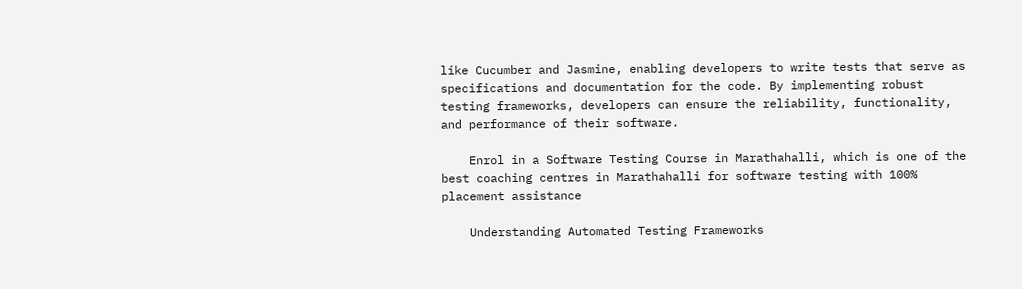like Cucumber and Jasmine, enabling developers to write tests that serve as specifications and documentation for the code. By implementing robust testing frameworks, developers can ensure the reliability, functionality, and performance of their software.

    Enrol in a Software Testing Course in Marathahalli, which is one of the best coaching centres in Marathahalli for software testing with 100% placement assistance

    Understanding Automated Testing Frameworks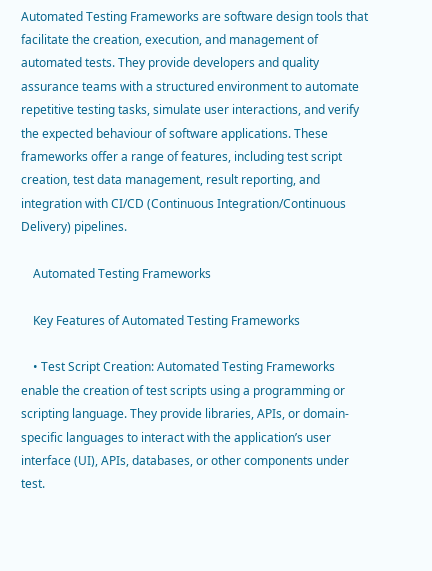Automated Testing Frameworks are software design tools that facilitate the creation, execution, and management of automated tests. They provide developers and quality assurance teams with a structured environment to automate repetitive testing tasks, simulate user interactions, and verify the expected behaviour of software applications. These frameworks offer a range of features, including test script creation, test data management, result reporting, and integration with CI/CD (Continuous Integration/Continuous Delivery) pipelines.

    Automated Testing Frameworks

    Key Features of Automated Testing Frameworks

    • Test Script Creation: Automated Testing Frameworks enable the creation of test scripts using a programming or scripting language. They provide libraries, APIs, or domain-specific languages to interact with the application’s user interface (UI), APIs, databases, or other components under test.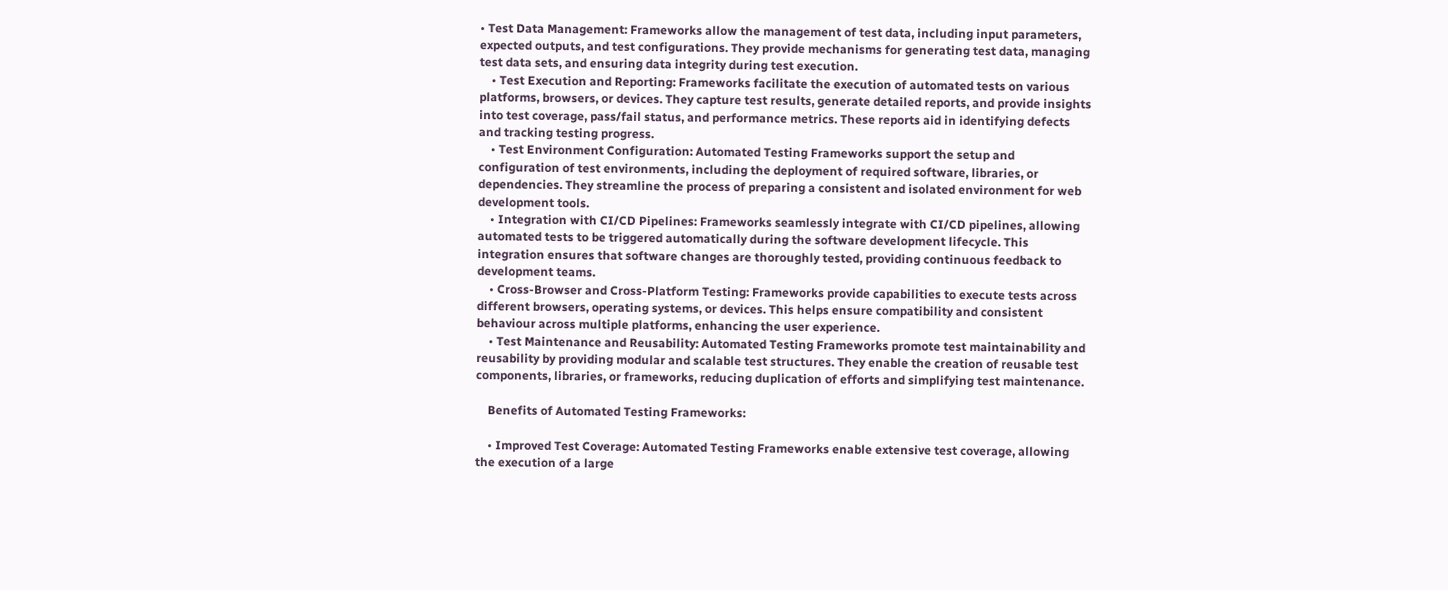• Test Data Management: Frameworks allow the management of test data, including input parameters, expected outputs, and test configurations. They provide mechanisms for generating test data, managing test data sets, and ensuring data integrity during test execution.
    • Test Execution and Reporting: Frameworks facilitate the execution of automated tests on various platforms, browsers, or devices. They capture test results, generate detailed reports, and provide insights into test coverage, pass/fail status, and performance metrics. These reports aid in identifying defects and tracking testing progress.
    • Test Environment Configuration: Automated Testing Frameworks support the setup and configuration of test environments, including the deployment of required software, libraries, or dependencies. They streamline the process of preparing a consistent and isolated environment for web development tools.
    • Integration with CI/CD Pipelines: Frameworks seamlessly integrate with CI/CD pipelines, allowing automated tests to be triggered automatically during the software development lifecycle. This integration ensures that software changes are thoroughly tested, providing continuous feedback to development teams.
    • Cross-Browser and Cross-Platform Testing: Frameworks provide capabilities to execute tests across different browsers, operating systems, or devices. This helps ensure compatibility and consistent behaviour across multiple platforms, enhancing the user experience.
    • Test Maintenance and Reusability: Automated Testing Frameworks promote test maintainability and reusability by providing modular and scalable test structures. They enable the creation of reusable test components, libraries, or frameworks, reducing duplication of efforts and simplifying test maintenance.

    Benefits of Automated Testing Frameworks:

    • Improved Test Coverage: Automated Testing Frameworks enable extensive test coverage, allowing the execution of a large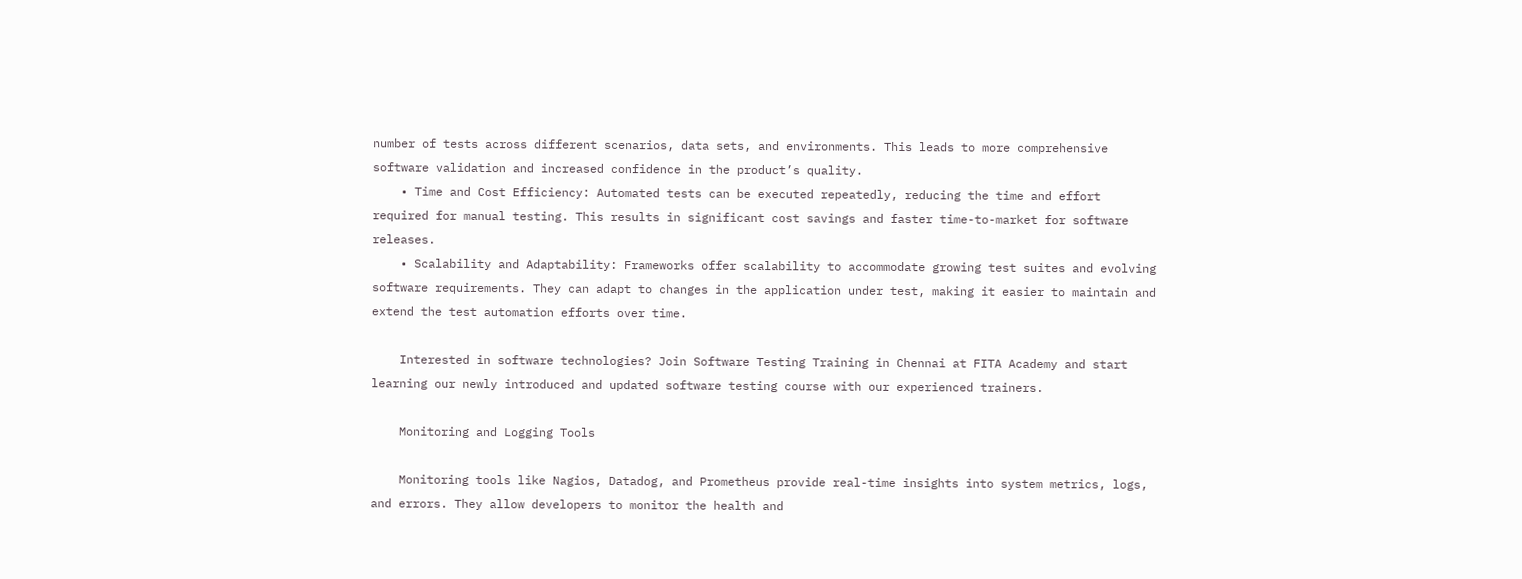number of tests across different scenarios, data sets, and environments. This leads to more comprehensive software validation and increased confidence in the product’s quality.
    • Time and Cost Efficiency: Automated tests can be executed repeatedly, reducing the time and effort required for manual testing. This results in significant cost savings and faster time-to-market for software releases.
    • Scalability and Adaptability: Frameworks offer scalability to accommodate growing test suites and evolving software requirements. They can adapt to changes in the application under test, making it easier to maintain and extend the test automation efforts over time.

    Interested in software technologies? Join Software Testing Training in Chennai at FITA Academy and start learning our newly introduced and updated software testing course with our experienced trainers.

    Monitoring and Logging Tools

    Monitoring tools like Nagios, Datadog, and Prometheus provide real-time insights into system metrics, logs, and errors. They allow developers to monitor the health and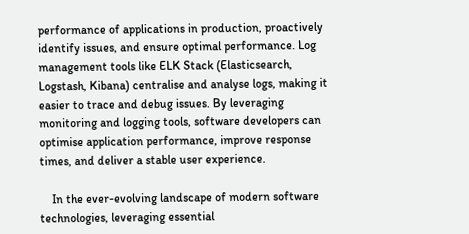performance of applications in production, proactively identify issues, and ensure optimal performance. Log management tools like ELK Stack (Elasticsearch, Logstash, Kibana) centralise and analyse logs, making it easier to trace and debug issues. By leveraging monitoring and logging tools, software developers can optimise application performance, improve response times, and deliver a stable user experience.

    In the ever-evolving landscape of modern software technologies, leveraging essential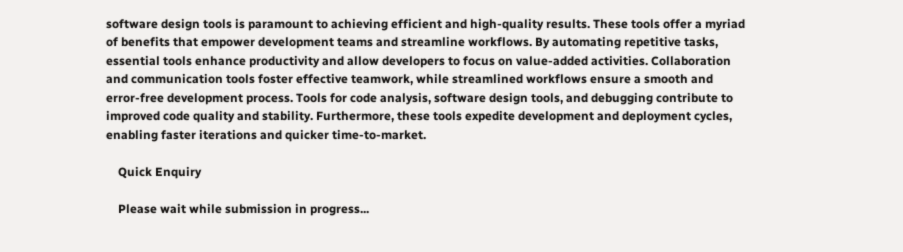software design tools is paramount to achieving efficient and high-quality results. These tools offer a myriad of benefits that empower development teams and streamline workflows. By automating repetitive tasks, essential tools enhance productivity and allow developers to focus on value-added activities. Collaboration and communication tools foster effective teamwork, while streamlined workflows ensure a smooth and error-free development process. Tools for code analysis, software design tools, and debugging contribute to improved code quality and stability. Furthermore, these tools expedite development and deployment cycles, enabling faster iterations and quicker time-to-market.

    Quick Enquiry

    Please wait while submission in progress...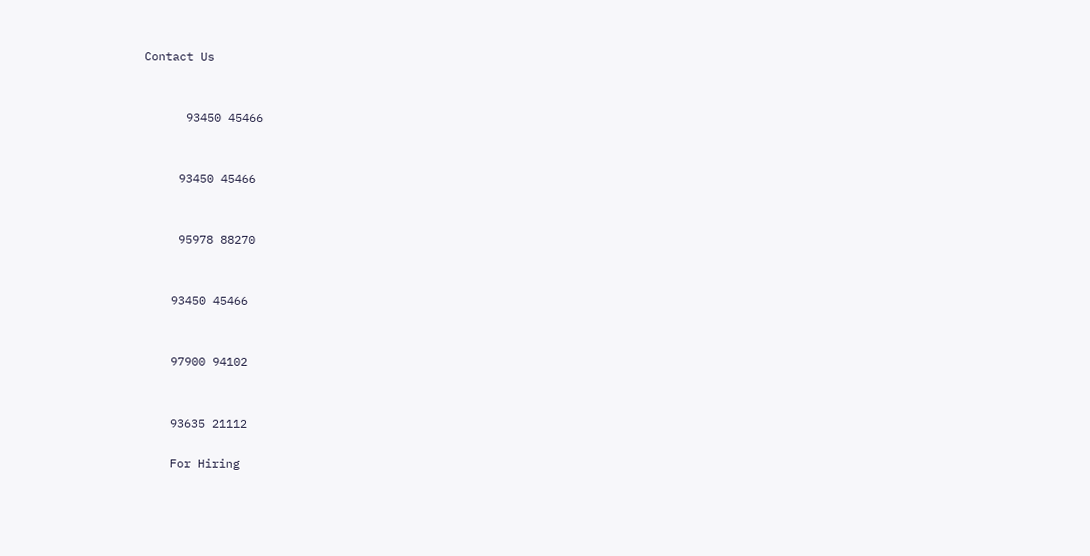Contact Us


      93450 45466


     93450 45466


     95978 88270


    93450 45466


    97900 94102


    93635 21112

    For Hiring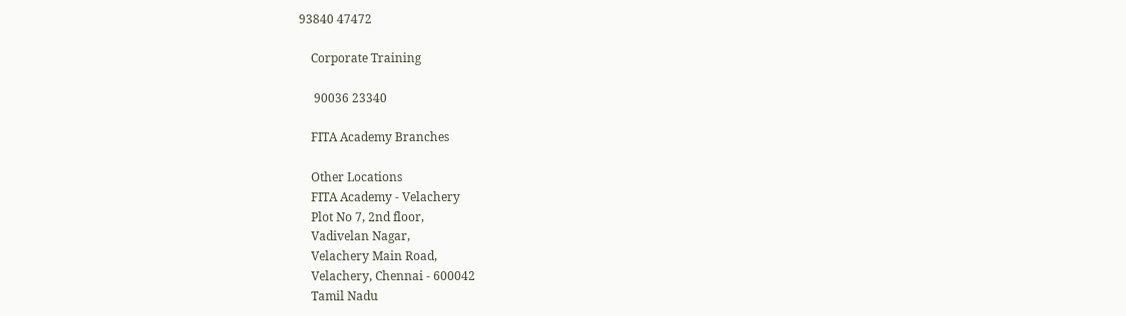93840 47472

    Corporate Training

     90036 23340

    FITA Academy Branches

    Other Locations
    FITA Academy - Velachery
    Plot No 7, 2nd floor,
    Vadivelan Nagar,
    Velachery Main Road,
    Velachery, Chennai - 600042
    Tamil Nadu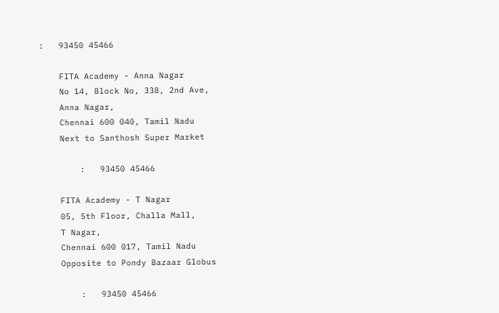:   93450 45466

    FITA Academy - Anna Nagar
    No 14, Block No, 338, 2nd Ave,
    Anna Nagar,
    Chennai 600 040, Tamil Nadu
    Next to Santhosh Super Market

        :   93450 45466

    FITA Academy - T Nagar
    05, 5th Floor, Challa Mall,
    T Nagar,
    Chennai 600 017, Tamil Nadu
    Opposite to Pondy Bazaar Globus

        :   93450 45466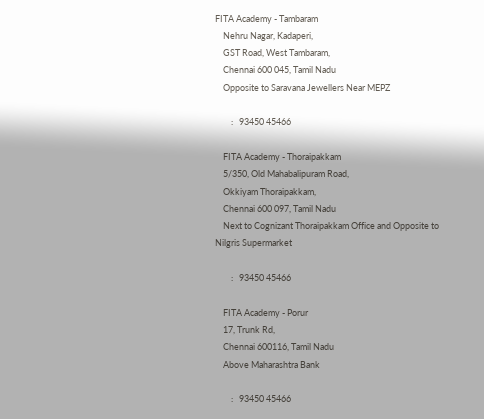FITA Academy - Tambaram
    Nehru Nagar, Kadaperi,
    GST Road, West Tambaram,
    Chennai 600 045, Tamil Nadu
    Opposite to Saravana Jewellers Near MEPZ

        :   93450 45466

    FITA Academy - Thoraipakkam
    5/350, Old Mahabalipuram Road,
    Okkiyam Thoraipakkam,
    Chennai 600 097, Tamil Nadu
    Next to Cognizant Thoraipakkam Office and Opposite to Nilgris Supermarket

        :   93450 45466

    FITA Academy - Porur
    17, Trunk Rd,
    Chennai 600116, Tamil Nadu
    Above Maharashtra Bank

        :   93450 45466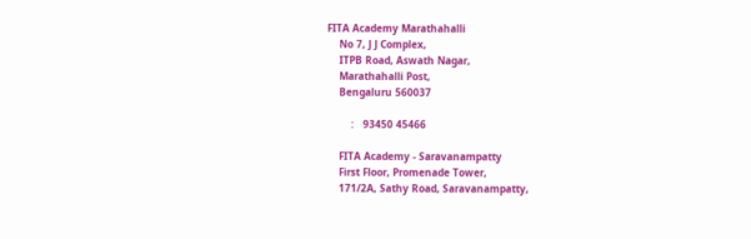FITA Academy Marathahalli
    No 7, J J Complex,
    ITPB Road, Aswath Nagar,
    Marathahalli Post,
    Bengaluru 560037

        :   93450 45466

    FITA Academy - Saravanampatty
    First Floor, Promenade Tower,
    171/2A, Sathy Road, Saravanampatty,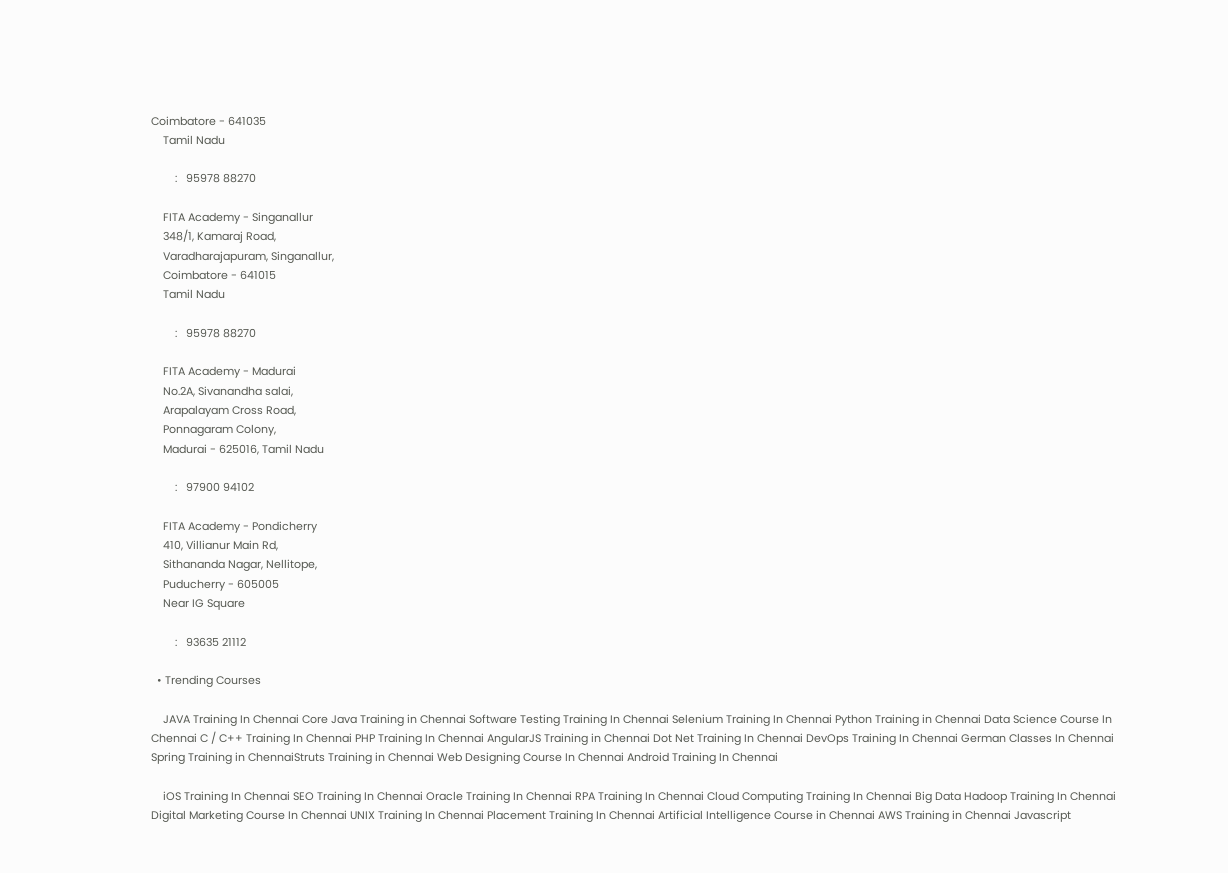Coimbatore - 641035
    Tamil Nadu

        :   95978 88270

    FITA Academy - Singanallur
    348/1, Kamaraj Road,
    Varadharajapuram, Singanallur,
    Coimbatore - 641015
    Tamil Nadu

        :   95978 88270

    FITA Academy - Madurai
    No.2A, Sivanandha salai,
    Arapalayam Cross Road,
    Ponnagaram Colony,
    Madurai - 625016, Tamil Nadu

        :   97900 94102

    FITA Academy - Pondicherry
    410, Villianur Main Rd,
    Sithananda Nagar, Nellitope,
    Puducherry - 605005
    Near IG Square

        :   93635 21112

  • Trending Courses

    JAVA Training In Chennai Core Java Training in Chennai Software Testing Training In Chennai Selenium Training In Chennai Python Training in Chennai Data Science Course In Chennai C / C++ Training In Chennai PHP Training In Chennai AngularJS Training in Chennai Dot Net Training In Chennai DevOps Training In Chennai German Classes In Chennai Spring Training in ChennaiStruts Training in Chennai Web Designing Course In Chennai Android Training In Chennai

    iOS Training In Chennai SEO Training In Chennai Oracle Training In Chennai RPA Training In Chennai Cloud Computing Training In Chennai Big Data Hadoop Training In Chennai Digital Marketing Course In Chennai UNIX Training In Chennai Placement Training In Chennai Artificial Intelligence Course in Chennai AWS Training in Chennai Javascript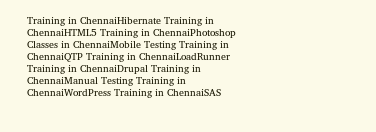Training in ChennaiHibernate Training in ChennaiHTML5 Training in ChennaiPhotoshop Classes in ChennaiMobile Testing Training in ChennaiQTP Training in ChennaiLoadRunner Training in ChennaiDrupal Training in ChennaiManual Testing Training in ChennaiWordPress Training in ChennaiSAS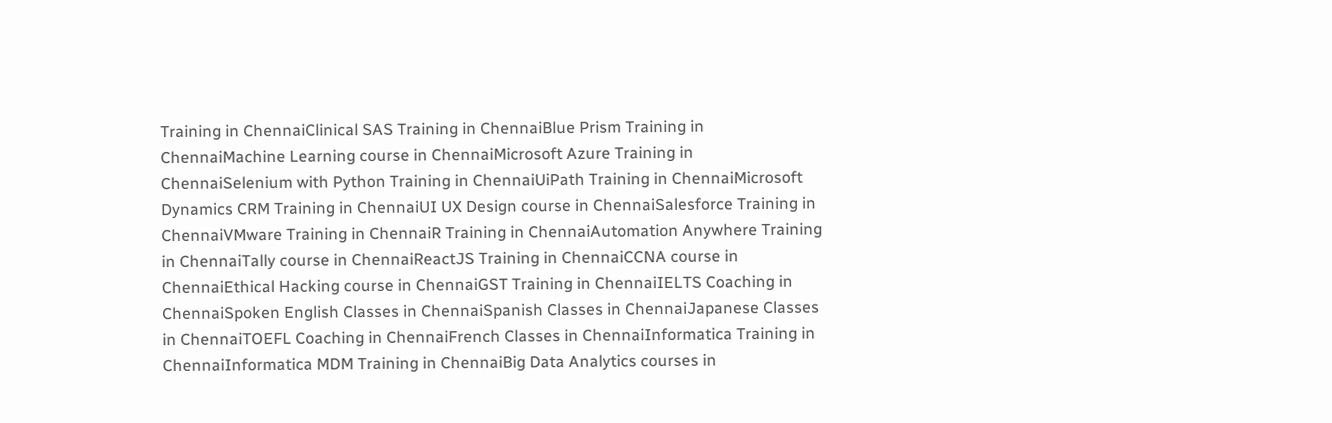Training in ChennaiClinical SAS Training in ChennaiBlue Prism Training in ChennaiMachine Learning course in ChennaiMicrosoft Azure Training in ChennaiSelenium with Python Training in ChennaiUiPath Training in ChennaiMicrosoft Dynamics CRM Training in ChennaiUI UX Design course in ChennaiSalesforce Training in ChennaiVMware Training in ChennaiR Training in ChennaiAutomation Anywhere Training in ChennaiTally course in ChennaiReactJS Training in ChennaiCCNA course in ChennaiEthical Hacking course in ChennaiGST Training in ChennaiIELTS Coaching in ChennaiSpoken English Classes in ChennaiSpanish Classes in ChennaiJapanese Classes in ChennaiTOEFL Coaching in ChennaiFrench Classes in ChennaiInformatica Training in ChennaiInformatica MDM Training in ChennaiBig Data Analytics courses in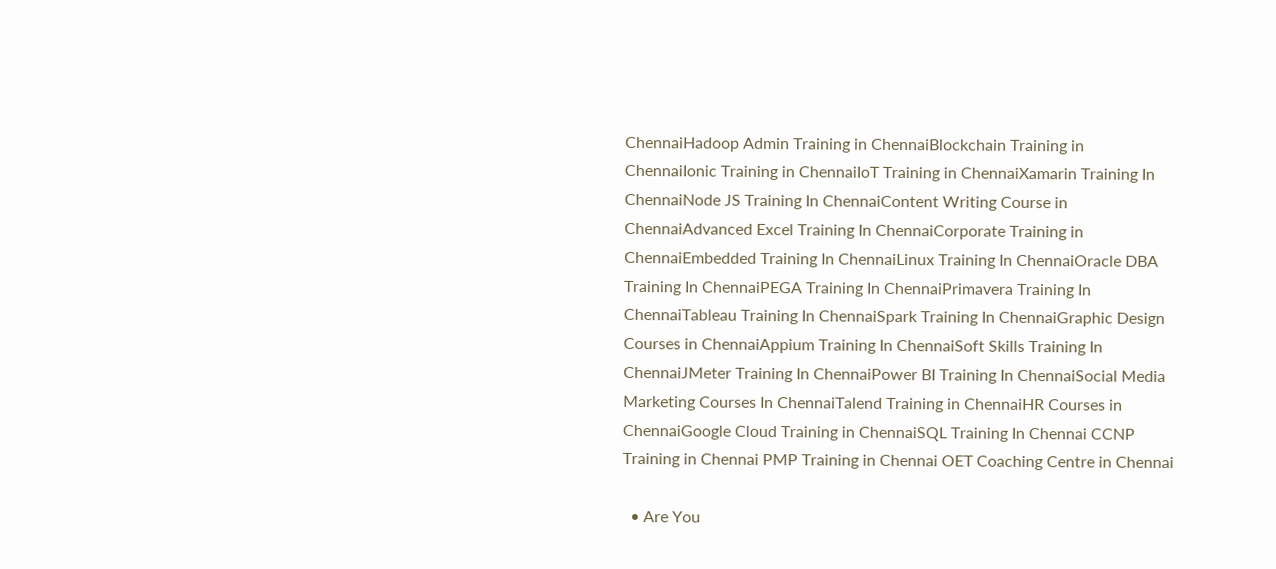ChennaiHadoop Admin Training in ChennaiBlockchain Training in ChennaiIonic Training in ChennaiIoT Training in ChennaiXamarin Training In ChennaiNode JS Training In ChennaiContent Writing Course in ChennaiAdvanced Excel Training In ChennaiCorporate Training in ChennaiEmbedded Training In ChennaiLinux Training In ChennaiOracle DBA Training In ChennaiPEGA Training In ChennaiPrimavera Training In ChennaiTableau Training In ChennaiSpark Training In ChennaiGraphic Design Courses in ChennaiAppium Training In ChennaiSoft Skills Training In ChennaiJMeter Training In ChennaiPower BI Training In ChennaiSocial Media Marketing Courses In ChennaiTalend Training in ChennaiHR Courses in ChennaiGoogle Cloud Training in ChennaiSQL Training In Chennai CCNP Training in Chennai PMP Training in Chennai OET Coaching Centre in Chennai

  • Are You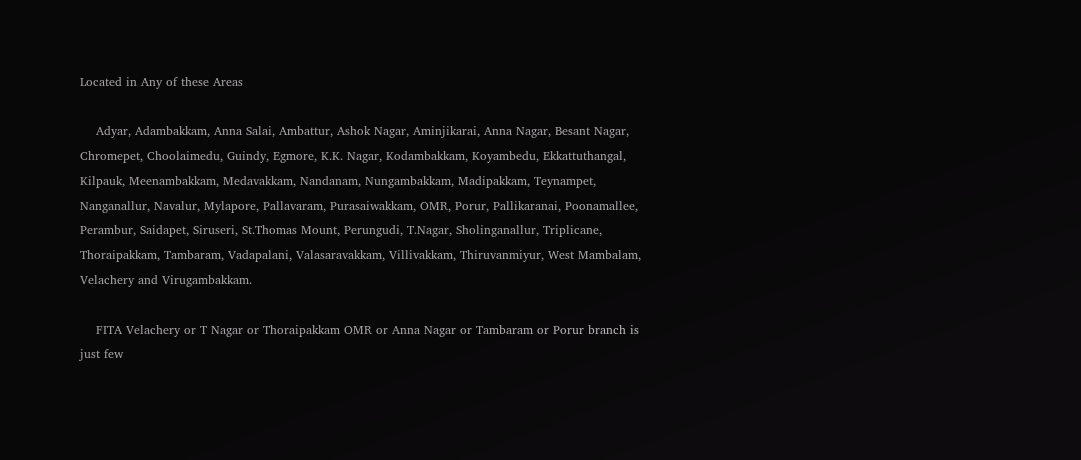Located in Any of these Areas

    Adyar, Adambakkam, Anna Salai, Ambattur, Ashok Nagar, Aminjikarai, Anna Nagar, Besant Nagar, Chromepet, Choolaimedu, Guindy, Egmore, K.K. Nagar, Kodambakkam, Koyambedu, Ekkattuthangal, Kilpauk, Meenambakkam, Medavakkam, Nandanam, Nungambakkam, Madipakkam, Teynampet, Nanganallur, Navalur, Mylapore, Pallavaram, Purasaiwakkam, OMR, Porur, Pallikaranai, Poonamallee, Perambur, Saidapet, Siruseri, St.Thomas Mount, Perungudi, T.Nagar, Sholinganallur, Triplicane, Thoraipakkam, Tambaram, Vadapalani, Valasaravakkam, Villivakkam, Thiruvanmiyur, West Mambalam, Velachery and Virugambakkam.

    FITA Velachery or T Nagar or Thoraipakkam OMR or Anna Nagar or Tambaram or Porur branch is just few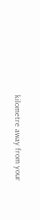kilometre away from your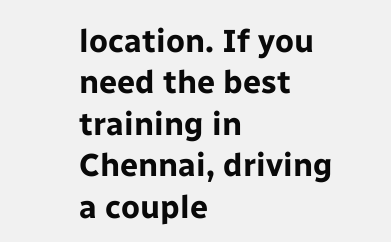location. If you need the best training in Chennai, driving a couple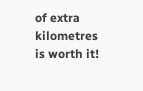of extra kilometres is worth it!